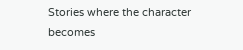Stories where the character becomes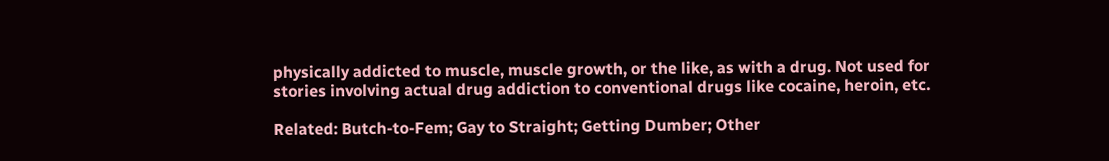physically addicted to muscle, muscle growth, or the like, as with a drug. Not used for stories involving actual drug addiction to conventional drugs like cocaine, heroin, etc.

Related: Butch-to-Fem; Gay to Straight; Getting Dumber; Other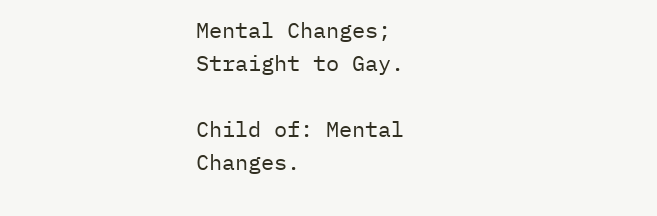Mental Changes; Straight to Gay.

Child of: Mental Changes.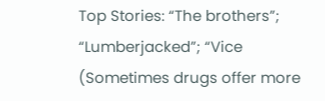Top Stories: “The brothers”; “Lumberjacked”; “Vice (Sometimes drugs offer more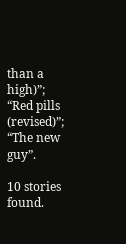than a high)”; “Red pills (revised)”; “The new guy”.

10 stories found.